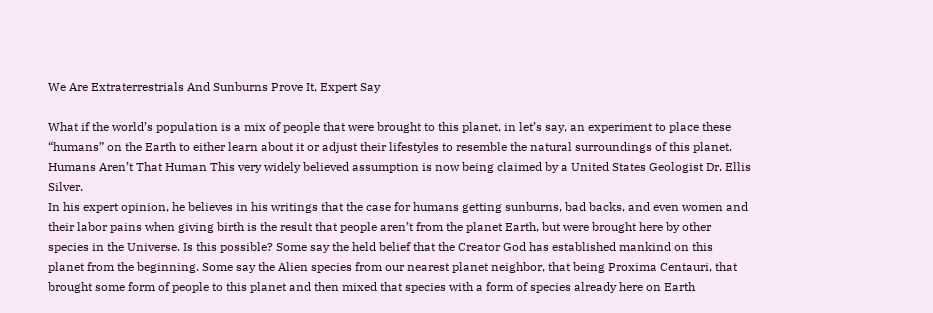We Are Extraterrestrials And Sunburns Prove It, Expert Say

What if the world’s population is a mix of people that were brought to this planet, in let’s say, an experiment to place these “humans” on the Earth to either learn about it or adjust their lifestyles to resemble the natural surroundings of this planet. Humans Aren’t That Human This very widely believed assumption is now being claimed by a United States Geologist Dr. Ellis Silver.
In his expert opinion, he believes in his writings that the case for humans getting sunburns, bad backs, and even women and their labor pains when giving birth is the result that people aren’t from the planet Earth, but were brought here by other species in the Universe. Is this possible? Some say the held belief that the Creator God has established mankind on this planet from the beginning. Some say the Alien species from our nearest planet neighbor, that being Proxima Centauri, that brought some form of people to this planet and then mixed that species with a form of species already here on Earth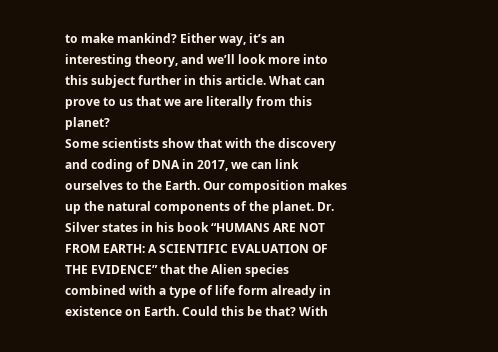to make mankind? Either way, it’s an interesting theory, and we’ll look more into this subject further in this article. What can prove to us that we are literally from this planet?
Some scientists show that with the discovery and coding of DNA in 2017, we can link ourselves to the Earth. Our composition makes up the natural components of the planet. Dr. Silver states in his book “HUMANS ARE NOT FROM EARTH: A SCIENTIFIC EVALUATION OF THE EVIDENCE” that the Alien species combined with a type of life form already in existence on Earth. Could this be that? With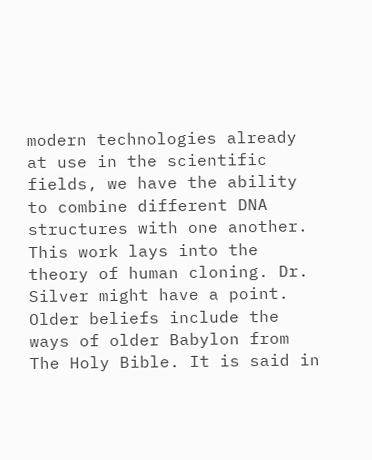modern technologies already at use in the scientific fields, we have the ability to combine different DNA structures with one another.
This work lays into the theory of human cloning. Dr. Silver might have a point. Older beliefs include the ways of older Babylon from The Holy Bible. It is said in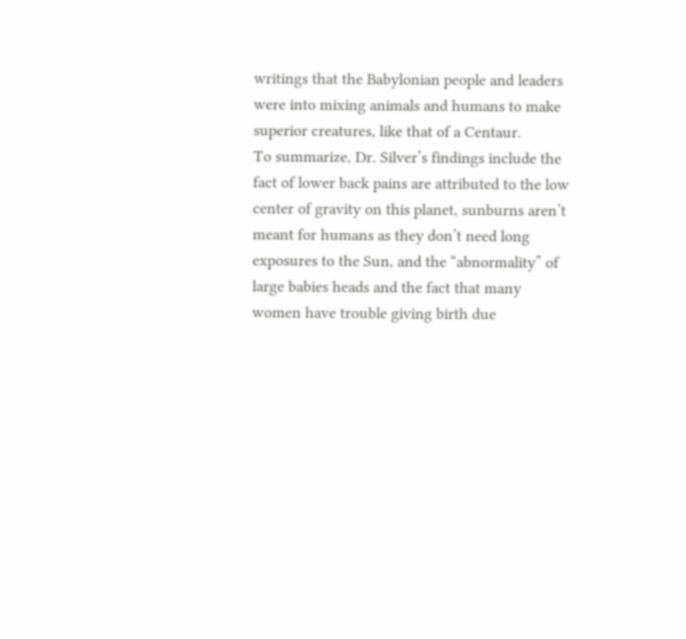writings that the Babylonian people and leaders were into mixing animals and humans to make superior creatures, like that of a Centaur.
To summarize, Dr. Silver’s findings include the fact of lower back pains are attributed to the low center of gravity on this planet, sunburns aren’t meant for humans as they don’t need long exposures to the Sun, and the “abnormality” of large babies heads and the fact that many women have trouble giving birth due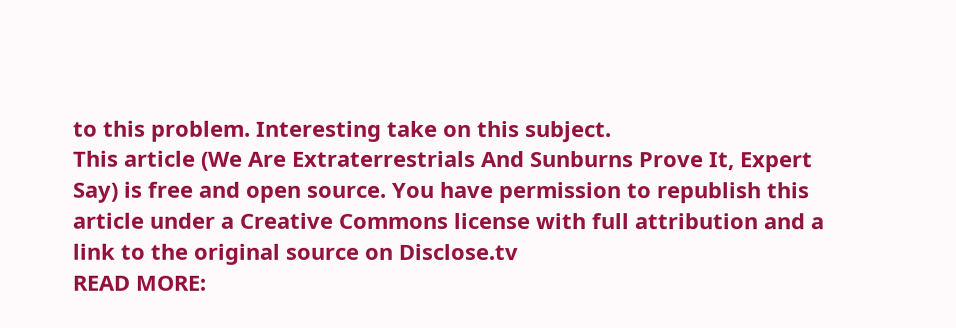to this problem. Interesting take on this subject.
This article (We Are Extraterrestrials And Sunburns Prove It, Expert Say) is free and open source. You have permission to republish this article under a Creative Commons license with full attribution and a link to the original source on Disclose.tv
READ MORE: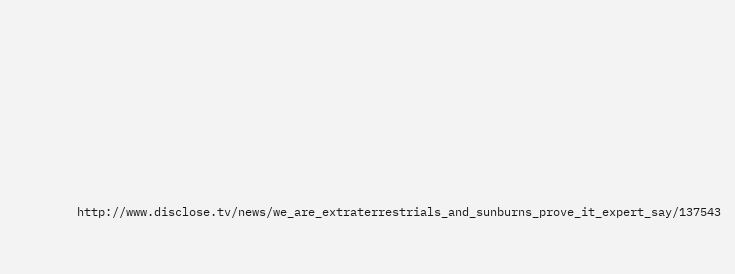http://www.disclose.tv/news/we_are_extraterrestrials_and_sunburns_prove_it_expert_say/137543